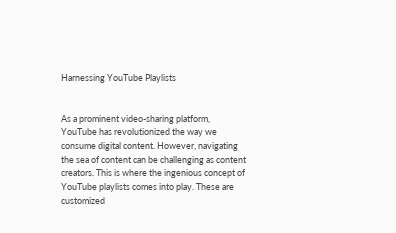Harnessing YouTube Playlists


As a prominent video-sharing platform, YouTube has revolutionized the way we consume digital content. However, navigating the sea of content can be challenging as content creators. This is where the ingenious concept of YouTube playlists comes into play. These are customized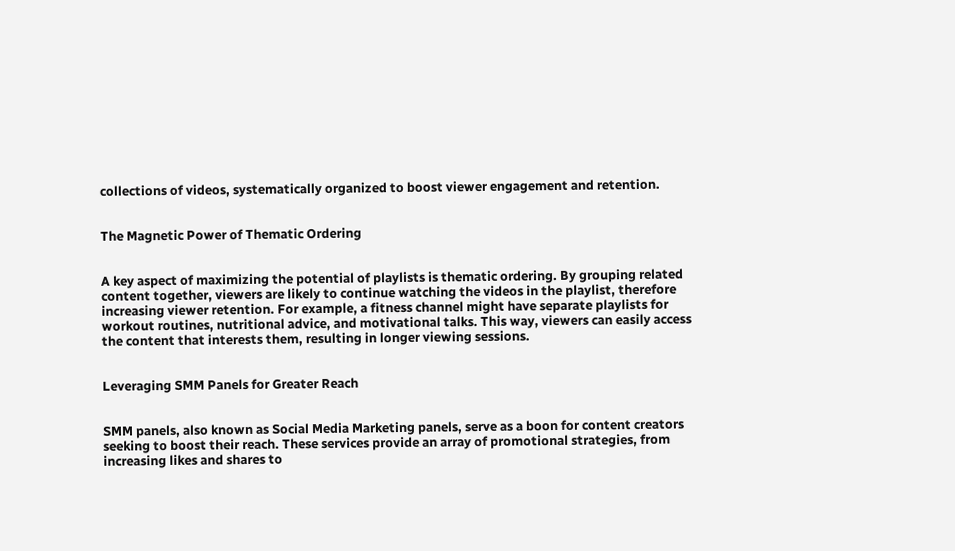collections of videos, systematically organized to boost viewer engagement and retention.


The Magnetic Power of Thematic Ordering


A key aspect of maximizing the potential of playlists is thematic ordering. By grouping related content together, viewers are likely to continue watching the videos in the playlist, therefore increasing viewer retention. For example, a fitness channel might have separate playlists for workout routines, nutritional advice, and motivational talks. This way, viewers can easily access the content that interests them, resulting in longer viewing sessions.


Leveraging SMM Panels for Greater Reach


SMM panels, also known as Social Media Marketing panels, serve as a boon for content creators seeking to boost their reach. These services provide an array of promotional strategies, from increasing likes and shares to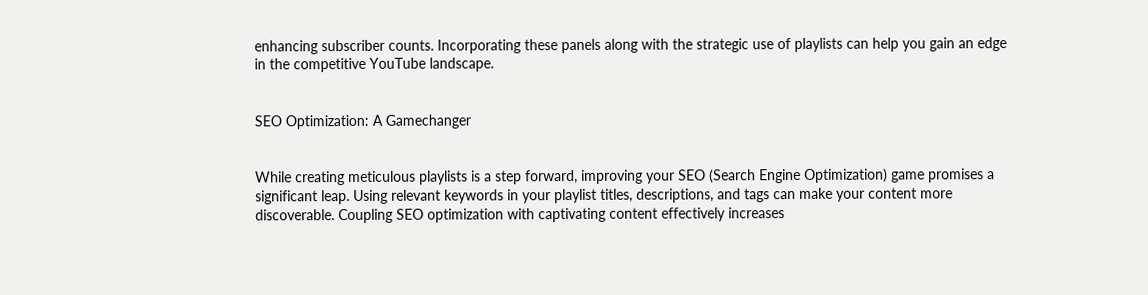enhancing subscriber counts. Incorporating these panels along with the strategic use of playlists can help you gain an edge in the competitive YouTube landscape.


SEO Optimization: A Gamechanger


While creating meticulous playlists is a step forward, improving your SEO (Search Engine Optimization) game promises a significant leap. Using relevant keywords in your playlist titles, descriptions, and tags can make your content more discoverable. Coupling SEO optimization with captivating content effectively increases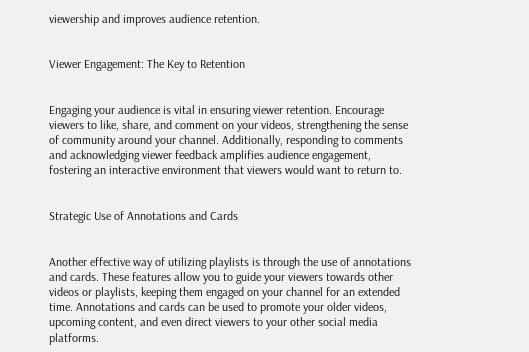viewership and improves audience retention.


Viewer Engagement: The Key to Retention


Engaging your audience is vital in ensuring viewer retention. Encourage viewers to like, share, and comment on your videos, strengthening the sense of community around your channel. Additionally, responding to comments and acknowledging viewer feedback amplifies audience engagement, fostering an interactive environment that viewers would want to return to.


Strategic Use of Annotations and Cards


Another effective way of utilizing playlists is through the use of annotations and cards. These features allow you to guide your viewers towards other videos or playlists, keeping them engaged on your channel for an extended time. Annotations and cards can be used to promote your older videos, upcoming content, and even direct viewers to your other social media platforms.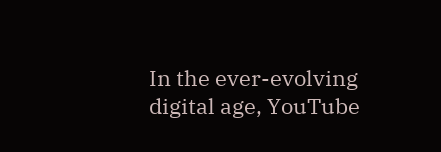In the ever-evolving digital age, YouTube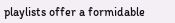playlists offer a formidable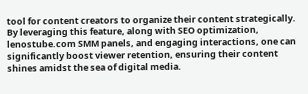tool for content creators to organize their content strategically. By leveraging this feature, along with SEO optimization, lenostube.com SMM panels, and engaging interactions, one can significantly boost viewer retention, ensuring their content shines amidst the sea of digital media.